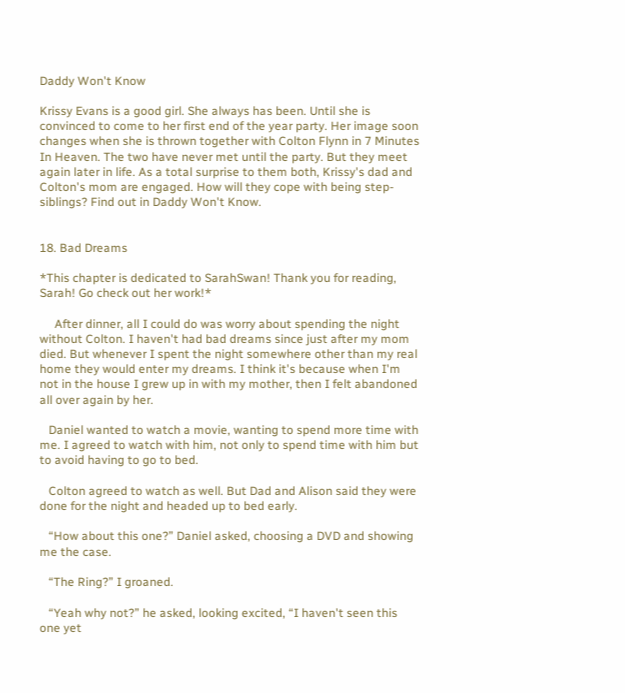Daddy Won't Know

Krissy Evans is a good girl. She always has been. Until she is convinced to come to her first end of the year party. Her image soon changes when she is thrown together with Colton Flynn in 7 Minutes In Heaven. The two have never met until the party. But they meet again later in life. As a total surprise to them both, Krissy's dad and Colton's mom are engaged. How will they cope with being step-siblings? Find out in Daddy Won't Know.


18. Bad Dreams

*This chapter is dedicated to SarahSwan! Thank you for reading, Sarah! Go check out her work!*

     After dinner, all I could do was worry about spending the night without Colton. I haven't had bad dreams since just after my mom died. But whenever I spent the night somewhere other than my real home they would enter my dreams. I think it's because when I'm not in the house I grew up in with my mother, then I felt abandoned all over again by her.

   Daniel wanted to watch a movie, wanting to spend more time with me. I agreed to watch with him, not only to spend time with him but to avoid having to go to bed.

   Colton agreed to watch as well. But Dad and Alison said they were done for the night and headed up to bed early.

   “How about this one?” Daniel asked, choosing a DVD and showing me the case.

   “The Ring?” I groaned.

   “Yeah why not?” he asked, looking excited, “I haven't seen this one yet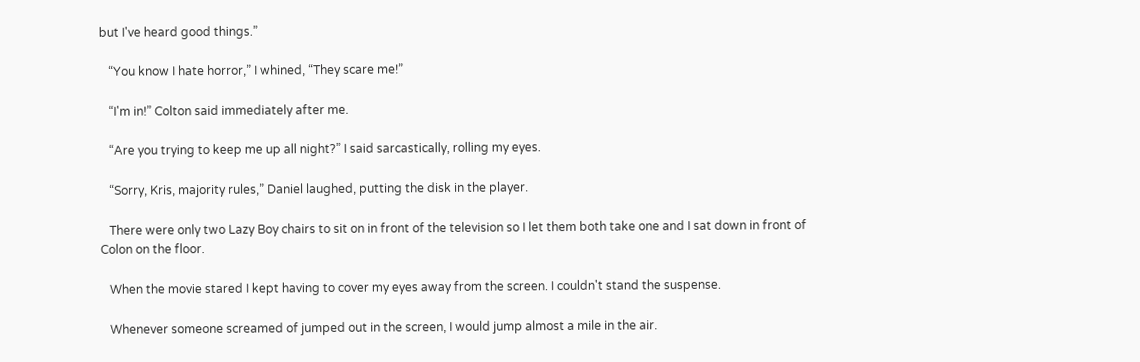but I've heard good things.”

   “You know I hate horror,” I whined, “They scare me!”

   “I'm in!” Colton said immediately after me.

   “Are you trying to keep me up all night?” I said sarcastically, rolling my eyes.

   “Sorry, Kris, majority rules,” Daniel laughed, putting the disk in the player.

   There were only two Lazy Boy chairs to sit on in front of the television so I let them both take one and I sat down in front of Colon on the floor.

   When the movie stared I kept having to cover my eyes away from the screen. I couldn't stand the suspense.

   Whenever someone screamed of jumped out in the screen, I would jump almost a mile in the air.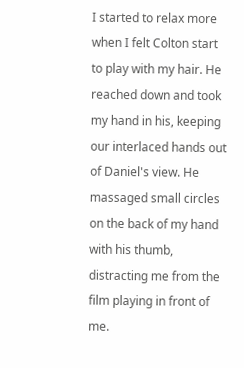I started to relax more when I felt Colton start to play with my hair. He reached down and took my hand in his, keeping our interlaced hands out of Daniel's view. He massaged small circles on the back of my hand with his thumb, distracting me from the film playing in front of me.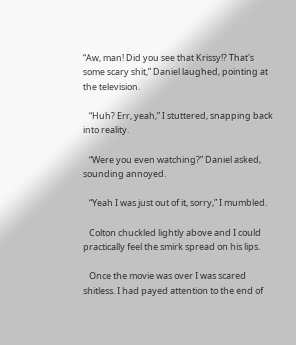“Aw, man! Did you see that Krissy!? That's some scary shit,” Daniel laughed, pointing at the television.

   “Huh? Err, yeah,” I stuttered, snapping back into reality.

   “Were you even watching?” Daniel asked, sounding annoyed.

   “Yeah I was just out of it, sorry,” I mumbled.

   Colton chuckled lightly above and I could practically feel the smirk spread on his lips.

   Once the movie was over I was scared shitless. I had payed attention to the end of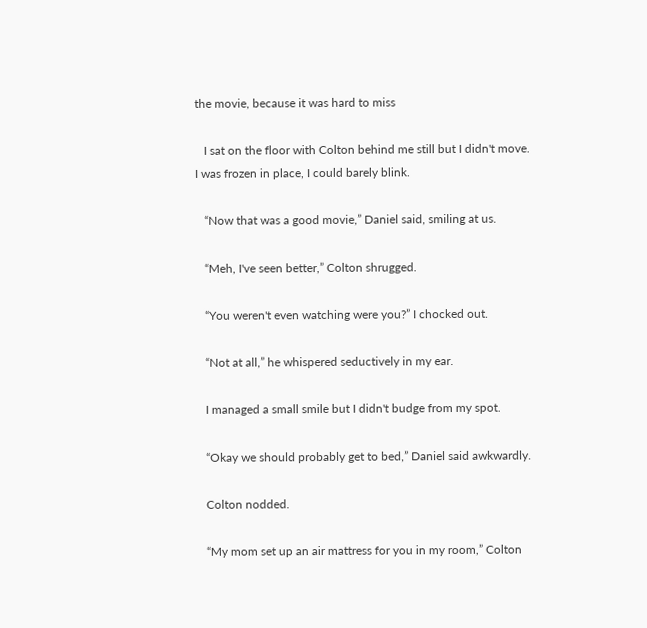the movie, because it was hard to miss

   I sat on the floor with Colton behind me still but I didn't move. I was frozen in place, I could barely blink.

   “Now that was a good movie,” Daniel said, smiling at us.

   “Meh, I've seen better,” Colton shrugged.

   “You weren't even watching were you?” I chocked out.

   “Not at all,” he whispered seductively in my ear.

   I managed a small smile but I didn't budge from my spot.

   “Okay we should probably get to bed,” Daniel said awkwardly.

   Colton nodded.

   “My mom set up an air mattress for you in my room,” Colton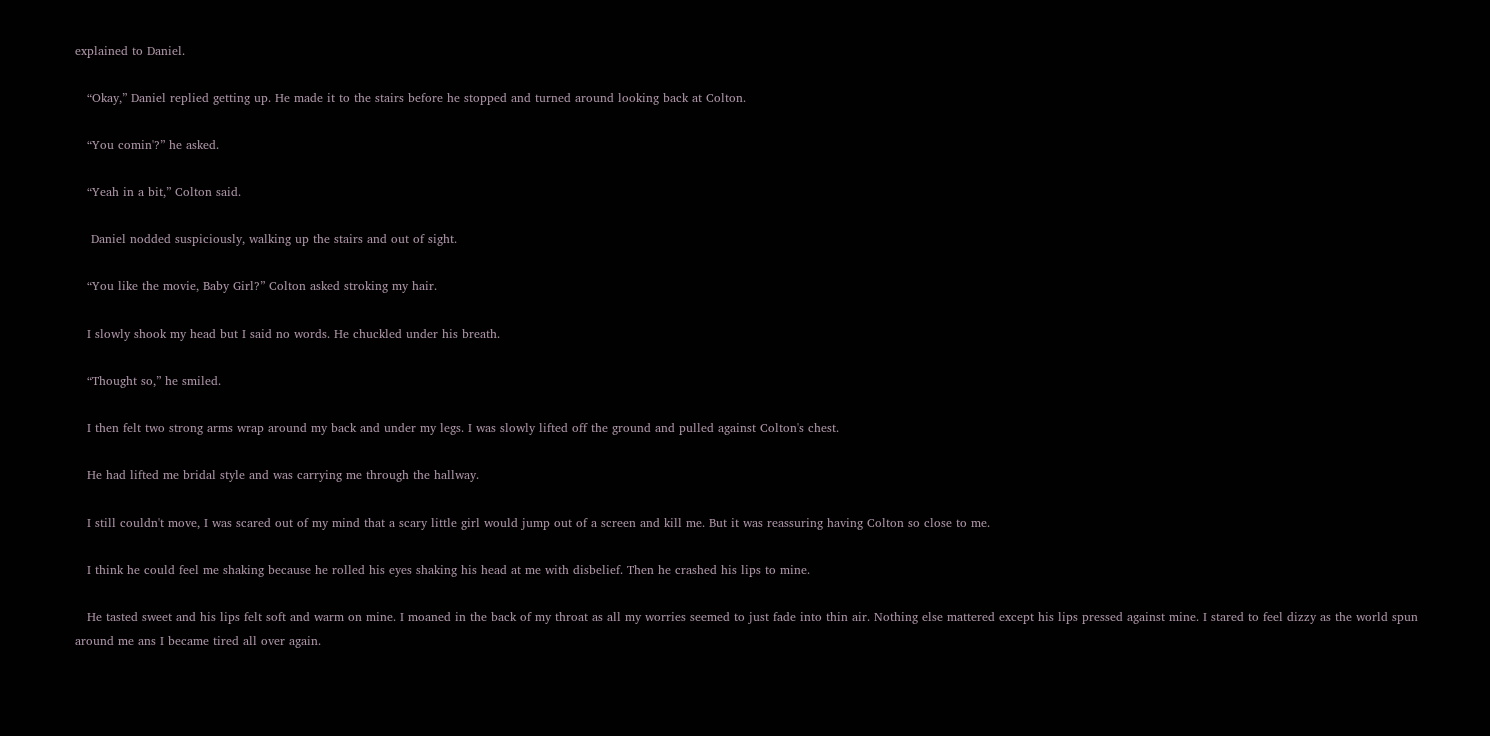explained to Daniel.

   “Okay,” Daniel replied getting up. He made it to the stairs before he stopped and turned around looking back at Colton.

   “You comin'?” he asked.

   “Yeah in a bit,” Colton said.

    Daniel nodded suspiciously, walking up the stairs and out of sight.

   “You like the movie, Baby Girl?” Colton asked stroking my hair.

   I slowly shook my head but I said no words. He chuckled under his breath.

   “Thought so,” he smiled.

   I then felt two strong arms wrap around my back and under my legs. I was slowly lifted off the ground and pulled against Colton's chest.

   He had lifted me bridal style and was carrying me through the hallway.

   I still couldn't move, I was scared out of my mind that a scary little girl would jump out of a screen and kill me. But it was reassuring having Colton so close to me.

   I think he could feel me shaking because he rolled his eyes shaking his head at me with disbelief. Then he crashed his lips to mine.

   He tasted sweet and his lips felt soft and warm on mine. I moaned in the back of my throat as all my worries seemed to just fade into thin air. Nothing else mattered except his lips pressed against mine. I stared to feel dizzy as the world spun around me ans I became tired all over again.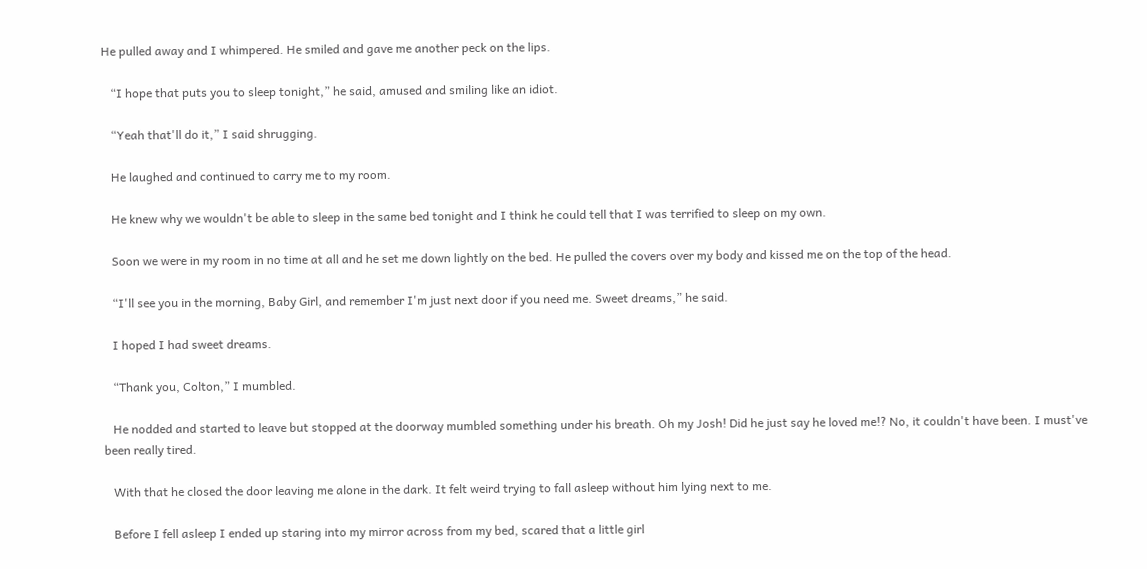He pulled away and I whimpered. He smiled and gave me another peck on the lips.

   “I hope that puts you to sleep tonight,” he said, amused and smiling like an idiot.

   “Yeah that'll do it,” I said shrugging.

   He laughed and continued to carry me to my room.

   He knew why we wouldn't be able to sleep in the same bed tonight and I think he could tell that I was terrified to sleep on my own.

   Soon we were in my room in no time at all and he set me down lightly on the bed. He pulled the covers over my body and kissed me on the top of the head.

   “I'll see you in the morning, Baby Girl, and remember I'm just next door if you need me. Sweet dreams,” he said.

   I hoped I had sweet dreams.

   “Thank you, Colton,” I mumbled.

   He nodded and started to leave but stopped at the doorway mumbled something under his breath. Oh my Josh! Did he just say he loved me!? No, it couldn't have been. I must've been really tired.

   With that he closed the door leaving me alone in the dark. It felt weird trying to fall asleep without him lying next to me.

   Before I fell asleep I ended up staring into my mirror across from my bed, scared that a little girl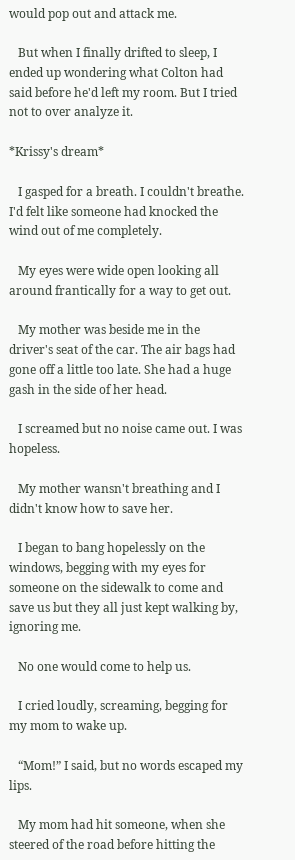would pop out and attack me.

   But when I finally drifted to sleep, I ended up wondering what Colton had said before he'd left my room. But I tried not to over analyze it.

*Krissy's dream*

   I gasped for a breath. I couldn't breathe. I'd felt like someone had knocked the wind out of me completely.

   My eyes were wide open looking all around frantically for a way to get out.

   My mother was beside me in the driver's seat of the car. The air bags had gone off a little too late. She had a huge gash in the side of her head.

   I screamed but no noise came out. I was hopeless.

   My mother wansn't breathing and I didn't know how to save her.

   I began to bang hopelessly on the windows, begging with my eyes for someone on the sidewalk to come and save us but they all just kept walking by, ignoring me.

   No one would come to help us.

   I cried loudly, screaming, begging for my mom to wake up.

   “Mom!” I said, but no words escaped my lips.

   My mom had hit someone, when she steered of the road before hitting the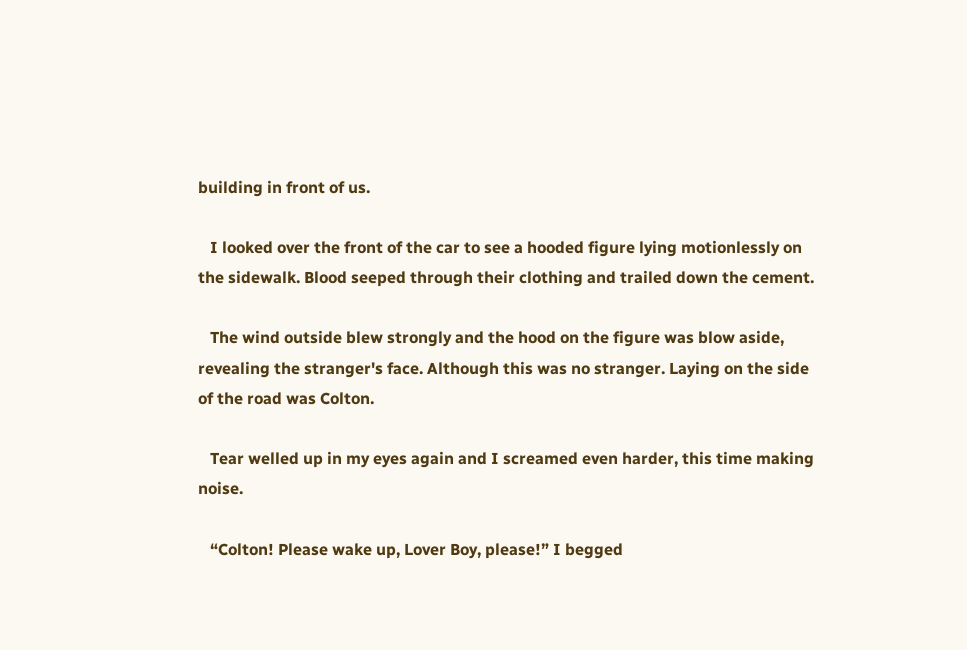building in front of us.

   I looked over the front of the car to see a hooded figure lying motionlessly on the sidewalk. Blood seeped through their clothing and trailed down the cement.

   The wind outside blew strongly and the hood on the figure was blow aside, revealing the stranger's face. Although this was no stranger. Laying on the side of the road was Colton.

   Tear welled up in my eyes again and I screamed even harder, this time making noise.

   “Colton! Please wake up, Lover Boy, please!” I begged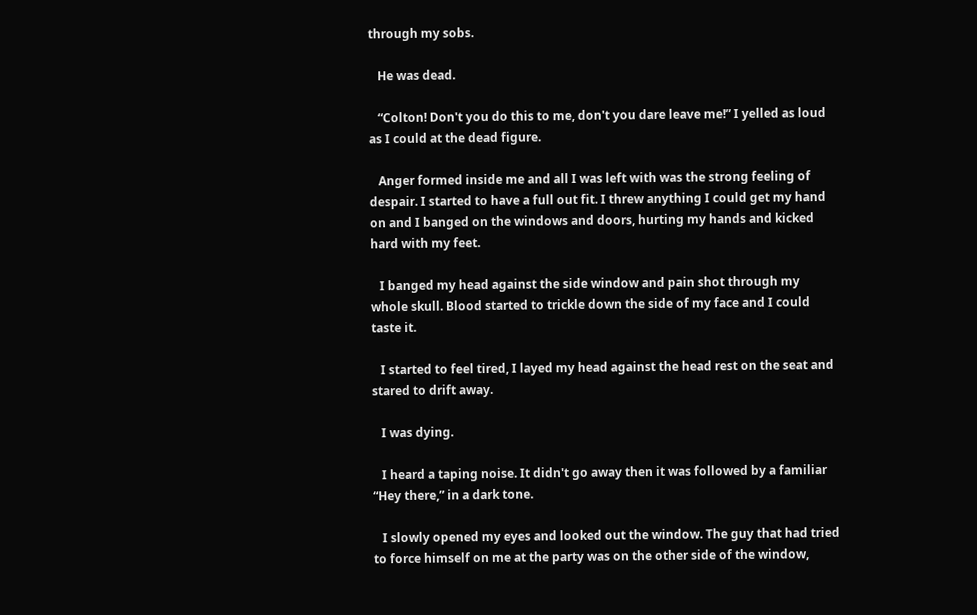through my sobs.

   He was dead.

   “Colton! Don't you do this to me, don't you dare leave me!” I yelled as loud as I could at the dead figure.

   Anger formed inside me and all I was left with was the strong feeling of despair. I started to have a full out fit. I threw anything I could get my hand on and I banged on the windows and doors, hurting my hands and kicked hard with my feet.

   I banged my head against the side window and pain shot through my whole skull. Blood started to trickle down the side of my face and I could taste it.

   I started to feel tired, I layed my head against the head rest on the seat and stared to drift away.

   I was dying.

   I heard a taping noise. It didn't go away then it was followed by a familiar “Hey there,” in a dark tone.

   I slowly opened my eyes and looked out the window. The guy that had tried to force himself on me at the party was on the other side of the window,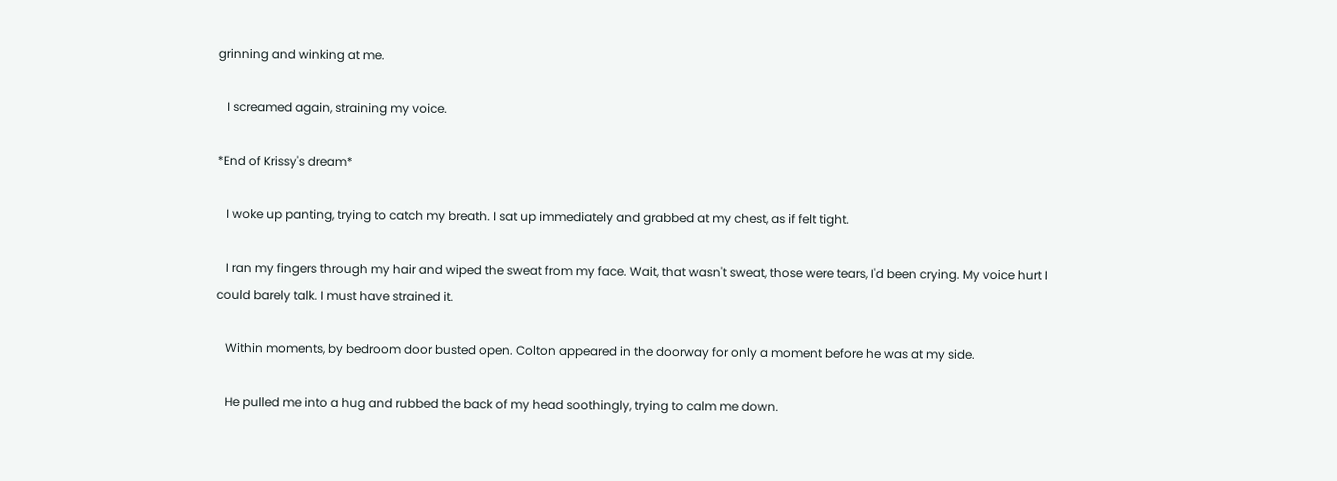grinning and winking at me.

   I screamed again, straining my voice.

*End of Krissy's dream*

   I woke up panting, trying to catch my breath. I sat up immediately and grabbed at my chest, as if felt tight.

   I ran my fingers through my hair and wiped the sweat from my face. Wait, that wasn't sweat, those were tears, I'd been crying. My voice hurt I could barely talk. I must have strained it.

   Within moments, by bedroom door busted open. Colton appeared in the doorway for only a moment before he was at my side.

   He pulled me into a hug and rubbed the back of my head soothingly, trying to calm me down.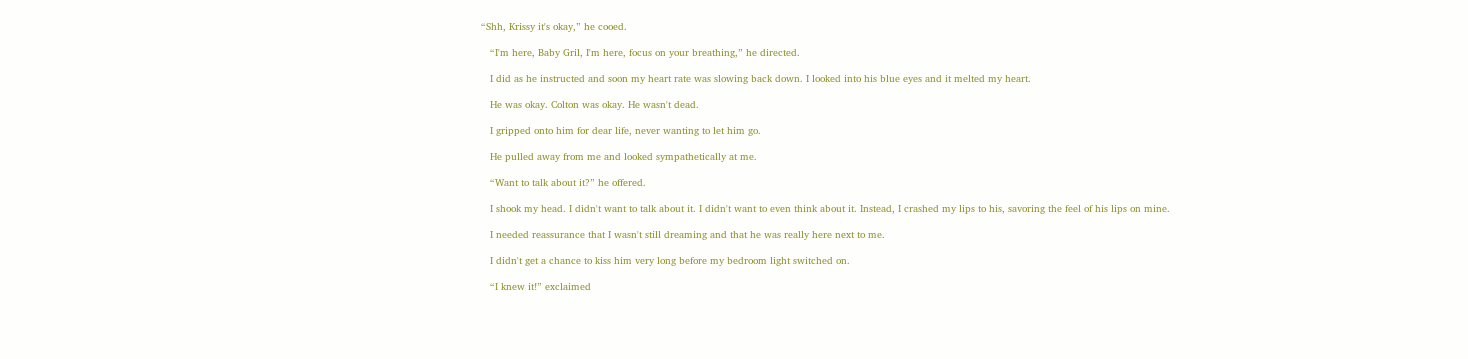“Shh, Krissy it's okay,” he cooed.

   “I'm here, Baby Gril, I'm here, focus on your breathing,” he directed.

   I did as he instructed and soon my heart rate was slowing back down. I looked into his blue eyes and it melted my heart.

   He was okay. Colton was okay. He wasn't dead.

   I gripped onto him for dear life, never wanting to let him go.

   He pulled away from me and looked sympathetically at me.

   “Want to talk about it?” he offered.

   I shook my head. I didn't want to talk about it. I didn't want to even think about it. Instead, I crashed my lips to his, savoring the feel of his lips on mine.

   I needed reassurance that I wasn't still dreaming and that he was really here next to me.

   I didn't get a chance to kiss him very long before my bedroom light switched on.

   “I knew it!” exclaimed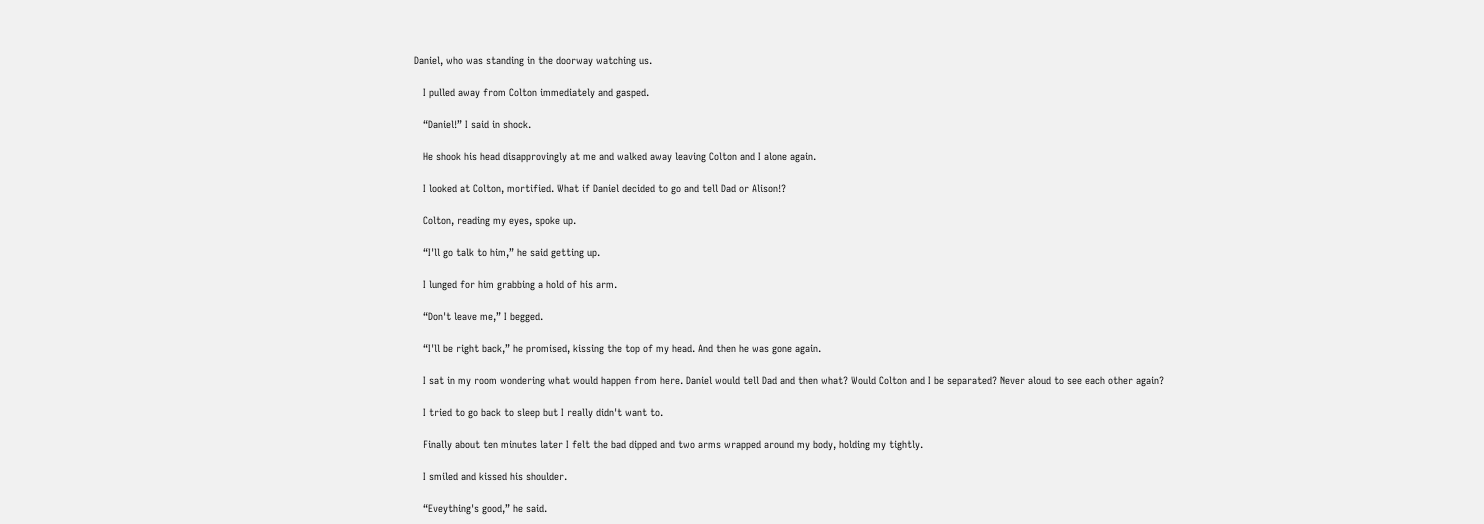Daniel, who was standing in the doorway watching us.

   I pulled away from Colton immediately and gasped.

   “Daniel!” I said in shock.

   He shook his head disapprovingly at me and walked away leaving Colton and I alone again.

   I looked at Colton, mortified. What if Daniel decided to go and tell Dad or Alison!?

   Colton, reading my eyes, spoke up.

   “I'll go talk to him,” he said getting up.

   I lunged for him grabbing a hold of his arm.

   “Don't leave me,” I begged.

   “I'll be right back,” he promised, kissing the top of my head. And then he was gone again.

   I sat in my room wondering what would happen from here. Daniel would tell Dad and then what? Would Colton and I be separated? Never aloud to see each other again?

   I tried to go back to sleep but I really didn't want to.

   Finally about ten minutes later I felt the bad dipped and two arms wrapped around my body, holding my tightly.

   I smiled and kissed his shoulder.

   “Eveything's good,” he said.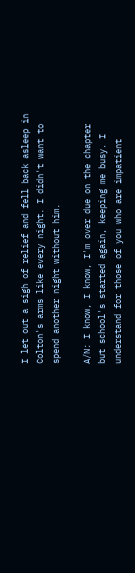I let out a sigh of relief and fell back asleep in Colton's arms like every night. I didn't want to spend another night without him.

A/N: I know, I know, I'm over due on the chapter but school's started again, keeping me busy. I understand for those of you who are impatient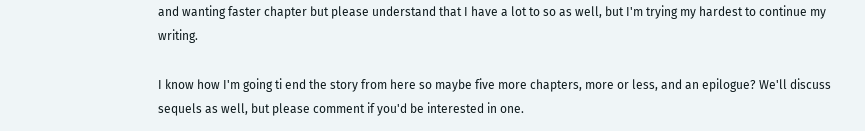and wanting faster chapter but please understand that I have a lot to so as well, but I'm trying my hardest to continue my writing.

I know how I'm going ti end the story from here so maybe five more chapters, more or less, and an epilogue? We'll discuss sequels as well, but please comment if you'd be interested in one.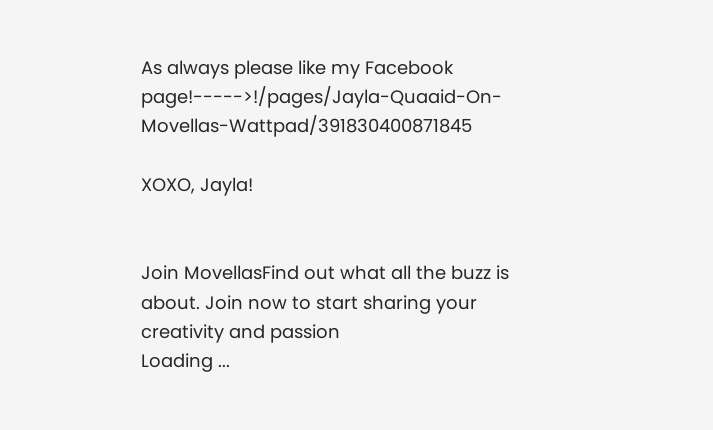As always please like my Facebook page!----->!/pages/Jayla-Quaaid-On-Movellas-Wattpad/391830400871845

XOXO, Jayla!


Join MovellasFind out what all the buzz is about. Join now to start sharing your creativity and passion
Loading ...